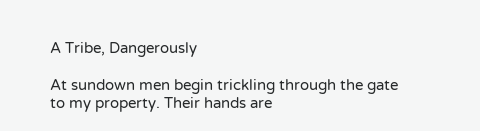A Tribe, Dangerously

At sundown men begin trickling through the gate to my property. Their hands are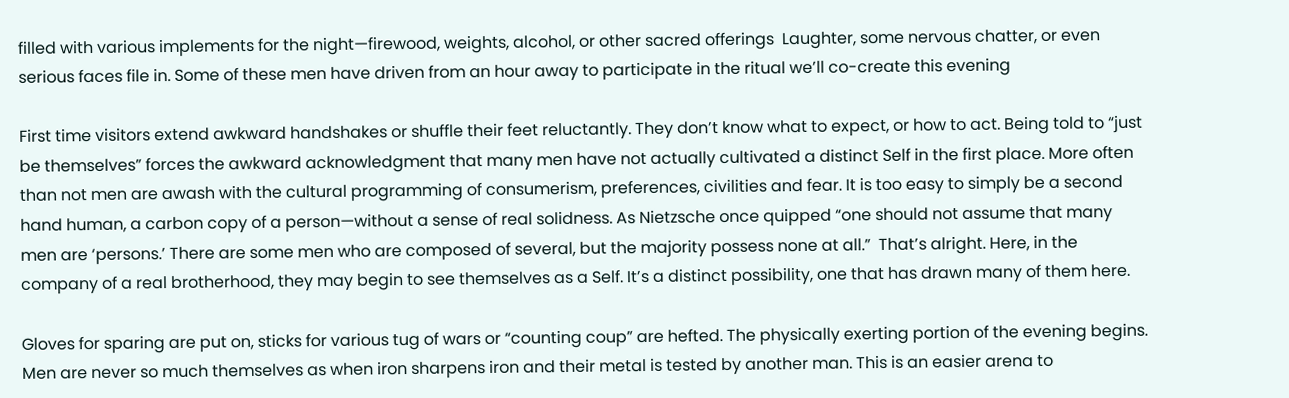filled with various implements for the night—firewood, weights, alcohol, or other sacred offerings  Laughter, some nervous chatter, or even serious faces file in. Some of these men have driven from an hour away to participate in the ritual we’ll co-create this evening

First time visitors extend awkward handshakes or shuffle their feet reluctantly. They don’t know what to expect, or how to act. Being told to “just be themselves” forces the awkward acknowledgment that many men have not actually cultivated a distinct Self in the first place. More often than not men are awash with the cultural programming of consumerism, preferences, civilities and fear. It is too easy to simply be a second hand human, a carbon copy of a person—without a sense of real solidness. As Nietzsche once quipped “one should not assume that many men are ‘persons.’ There are some men who are composed of several, but the majority possess none at all.”  That’s alright. Here, in the company of a real brotherhood, they may begin to see themselves as a Self. It’s a distinct possibility, one that has drawn many of them here.

Gloves for sparing are put on, sticks for various tug of wars or “counting coup” are hefted. The physically exerting portion of the evening begins. Men are never so much themselves as when iron sharpens iron and their metal is tested by another man. This is an easier arena to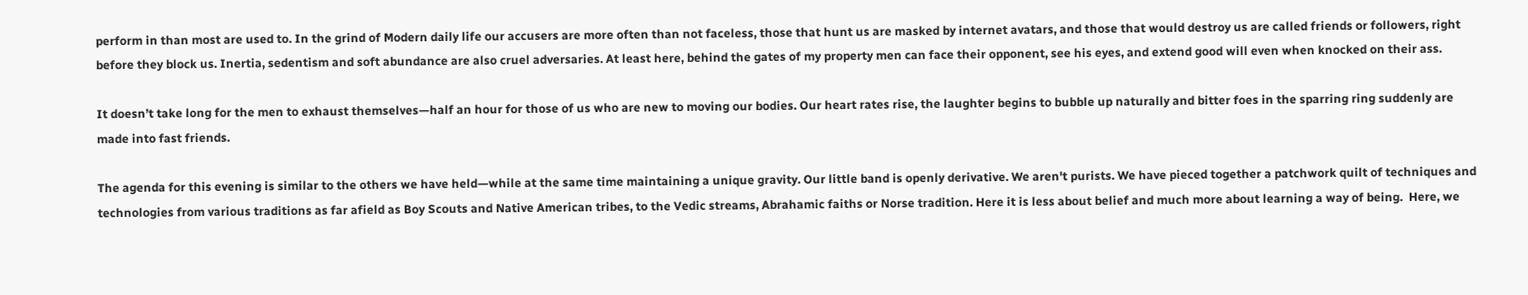perform in than most are used to. In the grind of Modern daily life our accusers are more often than not faceless, those that hunt us are masked by internet avatars, and those that would destroy us are called friends or followers, right before they block us. Inertia, sedentism and soft abundance are also cruel adversaries. At least here, behind the gates of my property men can face their opponent, see his eyes, and extend good will even when knocked on their ass.

It doesn’t take long for the men to exhaust themselves—half an hour for those of us who are new to moving our bodies. Our heart rates rise, the laughter begins to bubble up naturally and bitter foes in the sparring ring suddenly are made into fast friends.

The agenda for this evening is similar to the others we have held—while at the same time maintaining a unique gravity. Our little band is openly derivative. We aren't purists. We have pieced together a patchwork quilt of techniques and technologies from various traditions as far afield as Boy Scouts and Native American tribes, to the Vedic streams, Abrahamic faiths or Norse tradition. Here it is less about belief and much more about learning a way of being.  Here, we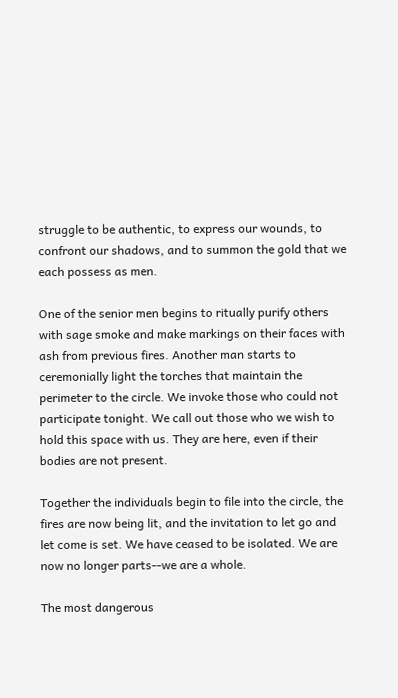struggle to be authentic, to express our wounds, to confront our shadows, and to summon the gold that we each possess as men.

One of the senior men begins to ritually purify others with sage smoke and make markings on their faces with ash from previous fires. Another man starts to ceremonially light the torches that maintain the perimeter to the circle. We invoke those who could not participate tonight. We call out those who we wish to hold this space with us. They are here, even if their bodies are not present.

Together the individuals begin to file into the circle, the fires are now being lit, and the invitation to let go and let come is set. We have ceased to be isolated. We are now no longer parts--we are a whole.

The most dangerous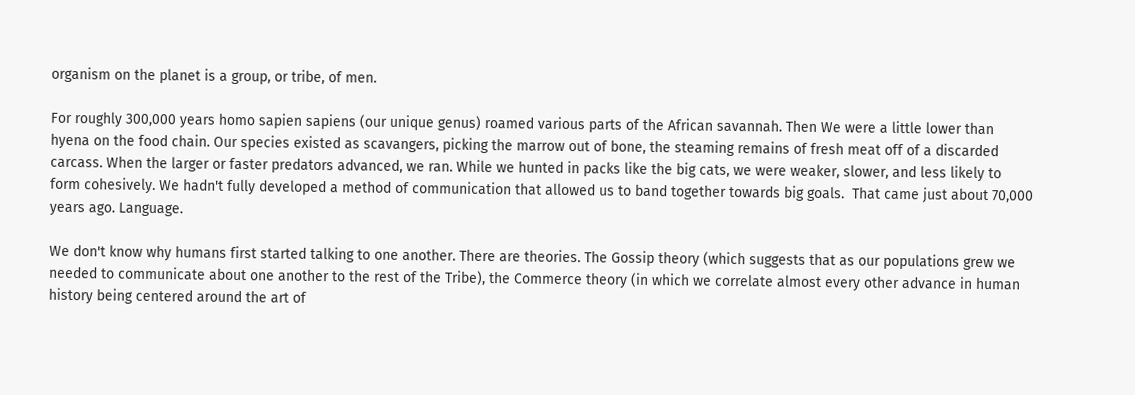organism on the planet is a group, or tribe, of men.

For roughly 300,000 years homo sapien sapiens (our unique genus) roamed various parts of the African savannah. Then We were a little lower than hyena on the food chain. Our species existed as scavangers, picking the marrow out of bone, the steaming remains of fresh meat off of a discarded carcass. When the larger or faster predators advanced, we ran. While we hunted in packs like the big cats, we were weaker, slower, and less likely to form cohesively. We hadn't fully developed a method of communication that allowed us to band together towards big goals.  That came just about 70,000 years ago. Language.

We don't know why humans first started talking to one another. There are theories. The Gossip theory (which suggests that as our populations grew we needed to communicate about one another to the rest of the Tribe), the Commerce theory (in which we correlate almost every other advance in human history being centered around the art of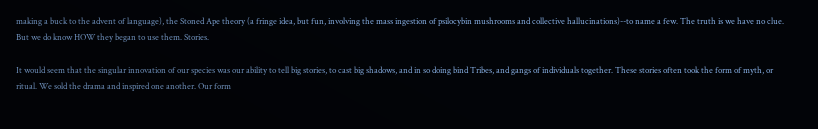making a buck to the advent of language), the Stoned Ape theory (a fringe idea, but fun, involving the mass ingestion of psilocybin mushrooms and collective hallucinations)--to name a few. The truth is we have no clue. But we do know HOW they began to use them. Stories.

It would seem that the singular innovation of our species was our ability to tell big stories, to cast big shadows, and in so doing bind Tribes, and gangs of individuals together. These stories often took the form of myth, or ritual. We sold the drama and inspired one another. Our form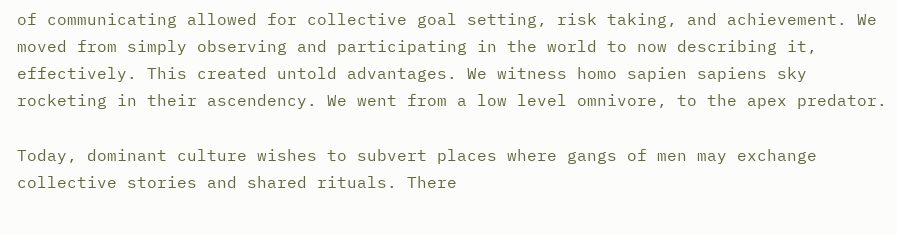of communicating allowed for collective goal setting, risk taking, and achievement. We moved from simply observing and participating in the world to now describing it, effectively. This created untold advantages. We witness homo sapien sapiens sky rocketing in their ascendency. We went from a low level omnivore, to the apex predator.

Today, dominant culture wishes to subvert places where gangs of men may exchange collective stories and shared rituals. There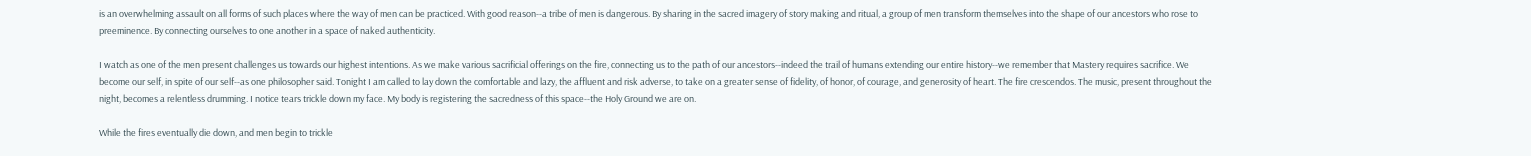is an overwhelming assault on all forms of such places where the way of men can be practiced. With good reason--a tribe of men is dangerous. By sharing in the sacred imagery of story making and ritual, a group of men transform themselves into the shape of our ancestors who rose to preeminence. By connecting ourselves to one another in a space of naked authenticity.

I watch as one of the men present challenges us towards our highest intentions. As we make various sacrificial offerings on the fire, connecting us to the path of our ancestors--indeed the trail of humans extending our entire history--we remember that Mastery requires sacrifice. We become our self, in spite of our self--as one philosopher said. Tonight I am called to lay down the comfortable and lazy, the affluent and risk adverse, to take on a greater sense of fidelity, of honor, of courage, and generosity of heart. The fire crescendos. The music, present throughout the night, becomes a relentless drumming. I notice tears trickle down my face. My body is registering the sacredness of this space--the Holy Ground we are on.

While the fires eventually die down, and men begin to trickle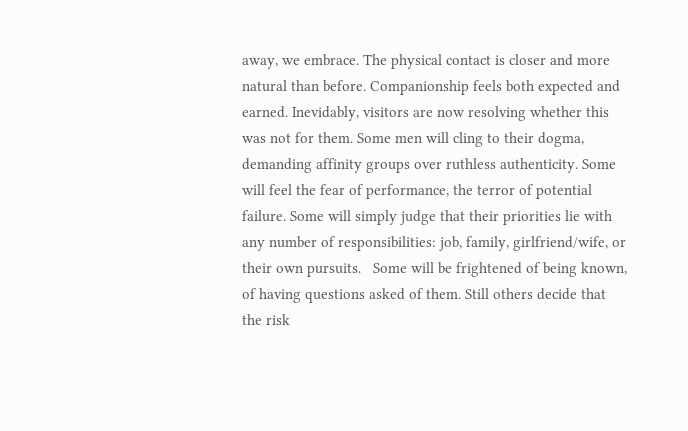away, we embrace. The physical contact is closer and more natural than before. Companionship feels both expected and earned. Inevidably, visitors are now resolving whether this was not for them. Some men will cling to their dogma, demanding affinity groups over ruthless authenticity. Some will feel the fear of performance, the terror of potential failure. Some will simply judge that their priorities lie with any number of responsibilities: job, family, girlfriend/wife, or their own pursuits.   Some will be frightened of being known, of having questions asked of them. Still others decide that the risk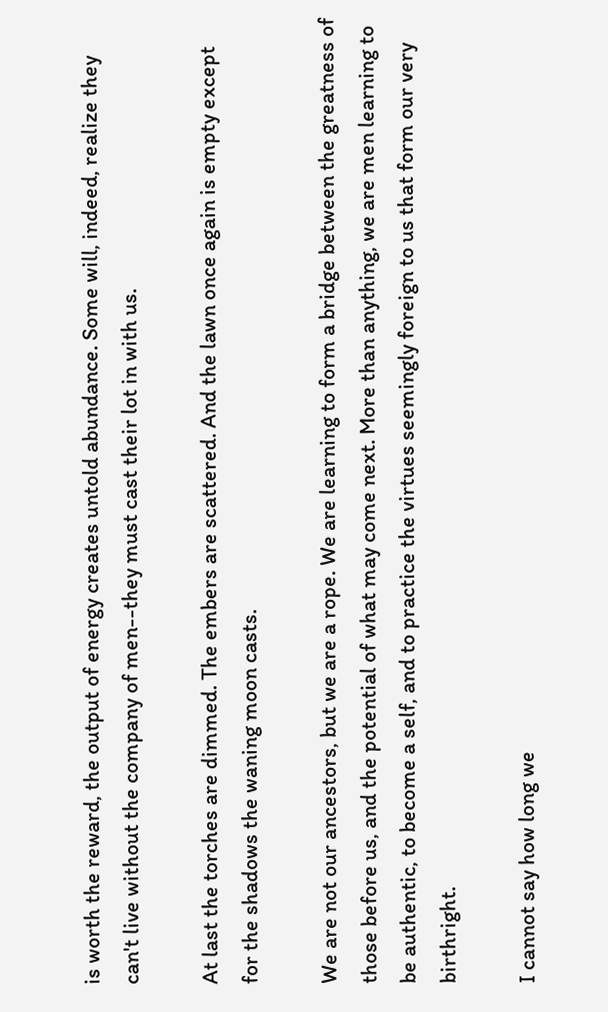is worth the reward, the output of energy creates untold abundance. Some will, indeed, realize they can't live without the company of men--they must cast their lot in with us.

At last the torches are dimmed. The embers are scattered. And the lawn once again is empty except for the shadows the waning moon casts.

We are not our ancestors, but we are a rope. We are learning to form a bridge between the greatness of those before us, and the potential of what may come next. More than anything, we are men learning to be authentic, to become a self, and to practice the virtues seemingly foreign to us that form our very birthright.

I cannot say how long we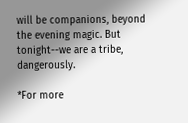will be companions, beyond the evening magic. But tonight--we are a tribe, dangerously.

*For more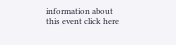information about this event click here